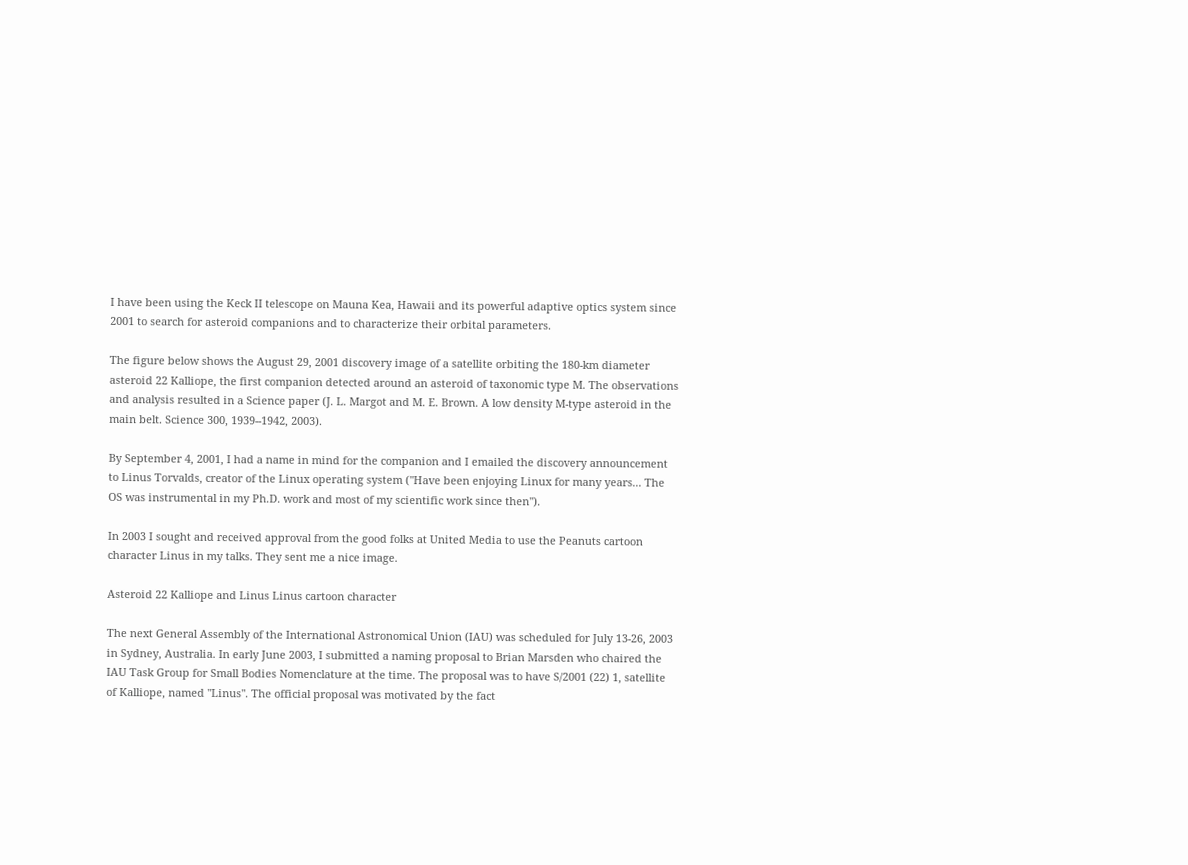I have been using the Keck II telescope on Mauna Kea, Hawaii and its powerful adaptive optics system since 2001 to search for asteroid companions and to characterize their orbital parameters.

The figure below shows the August 29, 2001 discovery image of a satellite orbiting the 180-km diameter asteroid 22 Kalliope, the first companion detected around an asteroid of taxonomic type M. The observations and analysis resulted in a Science paper (J. L. Margot and M. E. Brown. A low density M-type asteroid in the main belt. Science 300, 1939--1942, 2003).

By September 4, 2001, I had a name in mind for the companion and I emailed the discovery announcement to Linus Torvalds, creator of the Linux operating system ("Have been enjoying Linux for many years... The OS was instrumental in my Ph.D. work and most of my scientific work since then").

In 2003 I sought and received approval from the good folks at United Media to use the Peanuts cartoon character Linus in my talks. They sent me a nice image.

Asteroid 22 Kalliope and Linus Linus cartoon character

The next General Assembly of the International Astronomical Union (IAU) was scheduled for July 13-26, 2003 in Sydney, Australia. In early June 2003, I submitted a naming proposal to Brian Marsden who chaired the IAU Task Group for Small Bodies Nomenclature at the time. The proposal was to have S/2001 (22) 1, satellite of Kalliope, named "Linus". The official proposal was motivated by the fact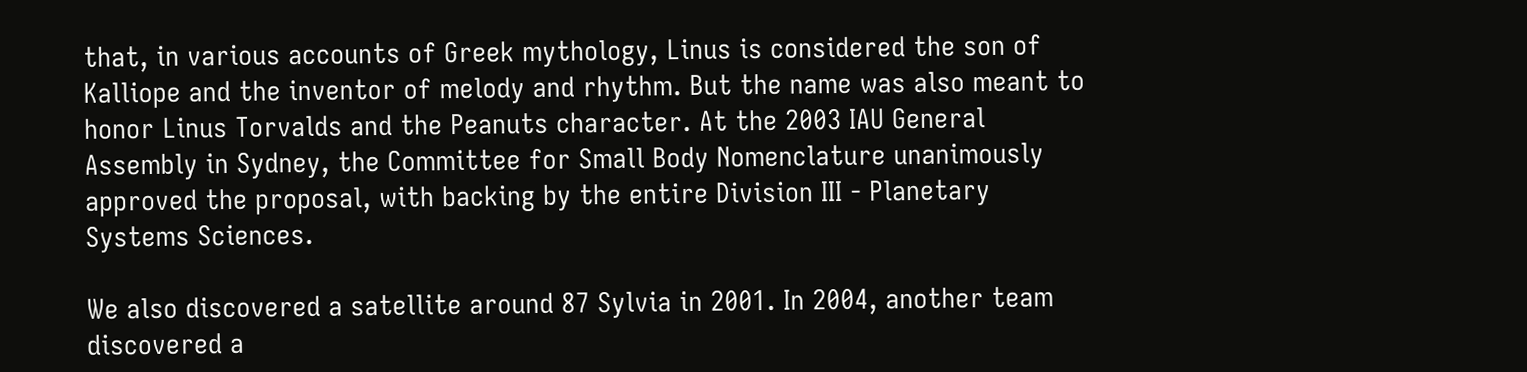that, in various accounts of Greek mythology, Linus is considered the son of Kalliope and the inventor of melody and rhythm. But the name was also meant to honor Linus Torvalds and the Peanuts character. At the 2003 IAU General Assembly in Sydney, the Committee for Small Body Nomenclature unanimously approved the proposal, with backing by the entire Division III - Planetary Systems Sciences.

We also discovered a satellite around 87 Sylvia in 2001. In 2004, another team discovered a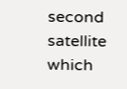second satellite which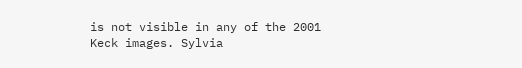is not visible in any of the 2001 Keck images. Sylvia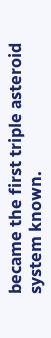became the first triple asteroid system known.